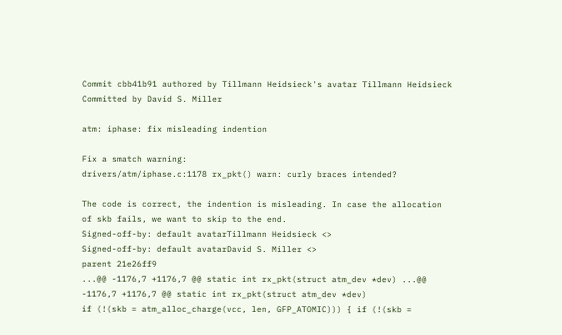Commit cbb41b91 authored by Tillmann Heidsieck's avatar Tillmann Heidsieck Committed by David S. Miller

atm: iphase: fix misleading indention

Fix a smatch warning:
drivers/atm/iphase.c:1178 rx_pkt() warn: curly braces intended?

The code is correct, the indention is misleading. In case the allocation
of skb fails, we want to skip to the end.
Signed-off-by: default avatarTillmann Heidsieck <>
Signed-off-by: default avatarDavid S. Miller <>
parent 21e26ff9
...@@ -1176,7 +1176,7 @@ static int rx_pkt(struct atm_dev *dev) ...@@ -1176,7 +1176,7 @@ static int rx_pkt(struct atm_dev *dev)
if (!(skb = atm_alloc_charge(vcc, len, GFP_ATOMIC))) { if (!(skb =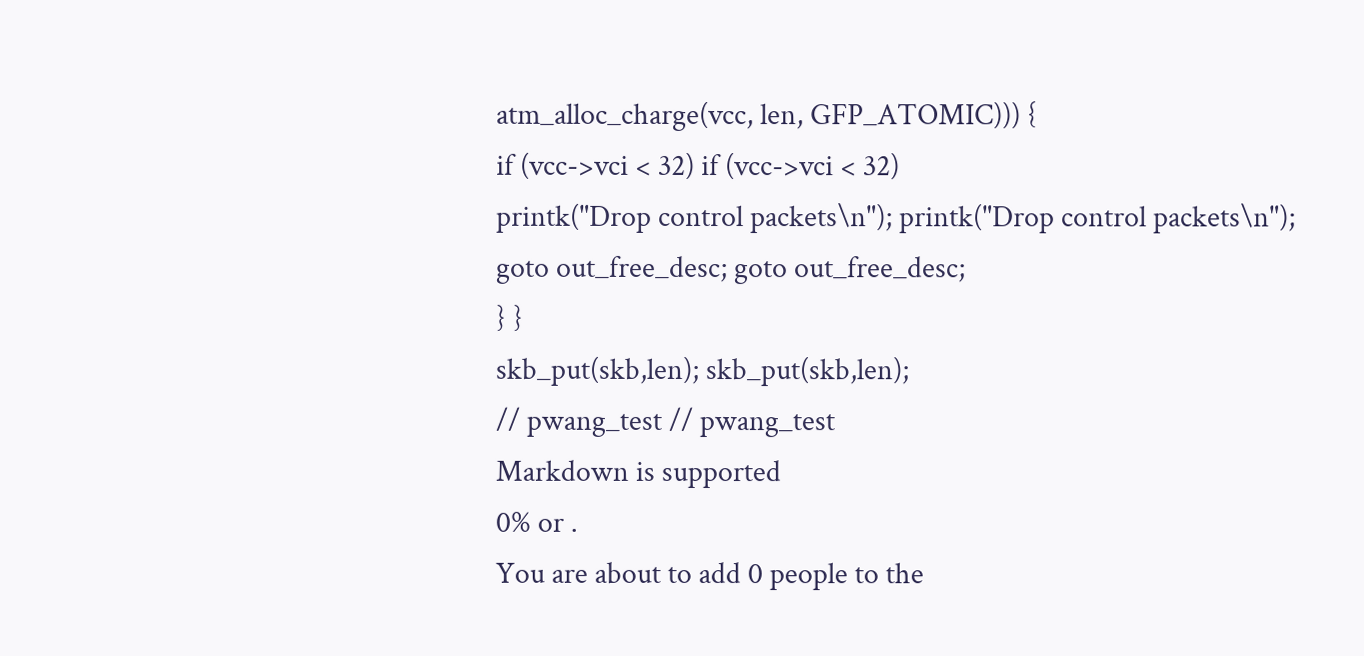atm_alloc_charge(vcc, len, GFP_ATOMIC))) {
if (vcc->vci < 32) if (vcc->vci < 32)
printk("Drop control packets\n"); printk("Drop control packets\n");
goto out_free_desc; goto out_free_desc;
} }
skb_put(skb,len); skb_put(skb,len);
// pwang_test // pwang_test
Markdown is supported
0% or .
You are about to add 0 people to the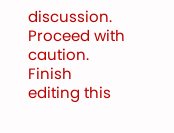discussion. Proceed with caution.
Finish editing this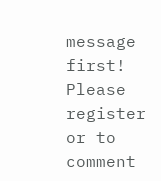message first!
Please register or to comment